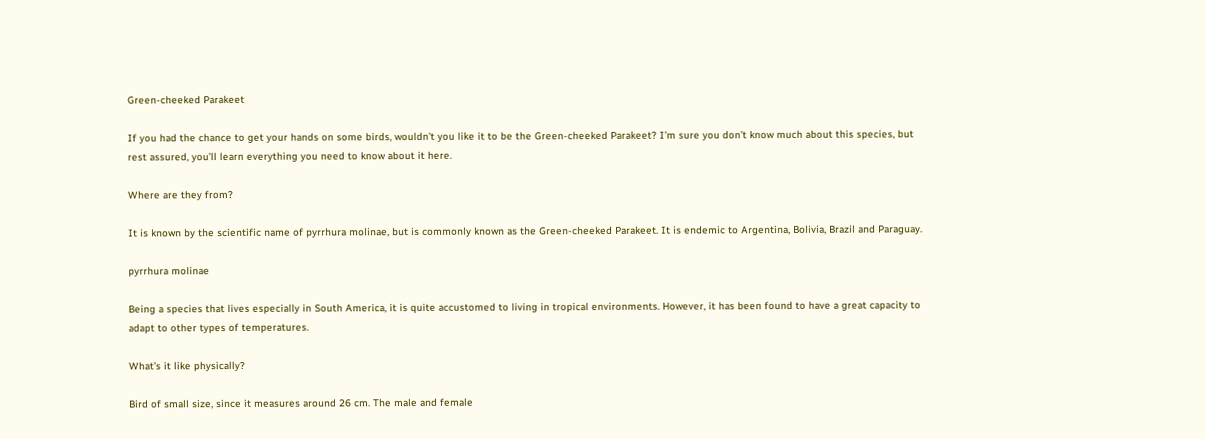Green-cheeked Parakeet

If you had the chance to get your hands on some birds, wouldn’t you like it to be the Green-cheeked Parakeet? I’m sure you don’t know much about this species, but rest assured, you’ll learn everything you need to know about it here.

Where are they from?

It is known by the scientific name of pyrrhura molinae, but is commonly known as the Green-cheeked Parakeet. It is endemic to Argentina, Bolivia, Brazil and Paraguay.

pyrrhura molinae

Being a species that lives especially in South America, it is quite accustomed to living in tropical environments. However, it has been found to have a great capacity to adapt to other types of temperatures.

What’s it like physically?

Bird of small size, since it measures around 26 cm. The male and female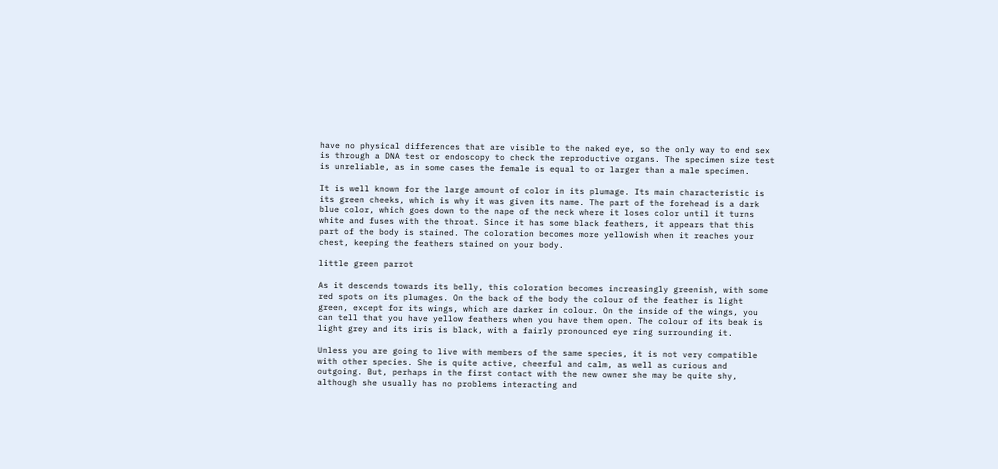have no physical differences that are visible to the naked eye, so the only way to end sex is through a DNA test or endoscopy to check the reproductive organs. The specimen size test is unreliable, as in some cases the female is equal to or larger than a male specimen.

It is well known for the large amount of color in its plumage. Its main characteristic is its green cheeks, which is why it was given its name. The part of the forehead is a dark blue color, which goes down to the nape of the neck where it loses color until it turns white and fuses with the throat. Since it has some black feathers, it appears that this part of the body is stained. The coloration becomes more yellowish when it reaches your chest, keeping the feathers stained on your body.

little green parrot

As it descends towards its belly, this coloration becomes increasingly greenish, with some red spots on its plumages. On the back of the body the colour of the feather is light green, except for its wings, which are darker in colour. On the inside of the wings, you can tell that you have yellow feathers when you have them open. The colour of its beak is light grey and its iris is black, with a fairly pronounced eye ring surrounding it.

Unless you are going to live with members of the same species, it is not very compatible with other species. She is quite active, cheerful and calm, as well as curious and outgoing. But, perhaps in the first contact with the new owner she may be quite shy, although she usually has no problems interacting and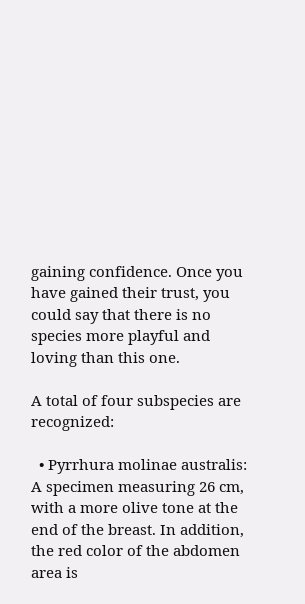gaining confidence. Once you have gained their trust, you could say that there is no species more playful and loving than this one.

A total of four subspecies are recognized:

  • Pyrrhura molinae australis: A specimen measuring 26 cm, with a more olive tone at the end of the breast. In addition, the red color of the abdomen area is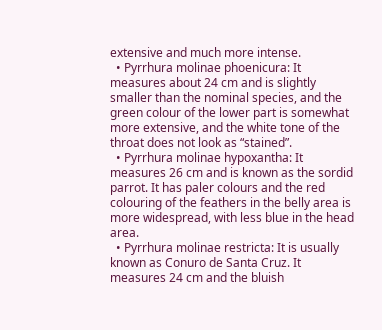extensive and much more intense.
  • Pyrrhura molinae phoenicura: It measures about 24 cm and is slightly smaller than the nominal species, and the green colour of the lower part is somewhat more extensive, and the white tone of the throat does not look as “stained”.
  • Pyrrhura molinae hypoxantha: It measures 26 cm and is known as the sordid parrot. It has paler colours and the red colouring of the feathers in the belly area is more widespread, with less blue in the head area.
  • Pyrrhura molinae restricta: It is usually known as Conuro de Santa Cruz. It measures 24 cm and the bluish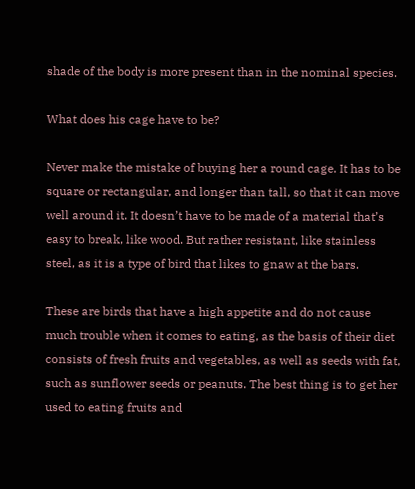shade of the body is more present than in the nominal species.

What does his cage have to be?

Never make the mistake of buying her a round cage. It has to be square or rectangular, and longer than tall, so that it can move well around it. It doesn’t have to be made of a material that’s easy to break, like wood. But rather resistant, like stainless steel, as it is a type of bird that likes to gnaw at the bars.

These are birds that have a high appetite and do not cause much trouble when it comes to eating, as the basis of their diet consists of fresh fruits and vegetables, as well as seeds with fat, such as sunflower seeds or peanuts. The best thing is to get her used to eating fruits and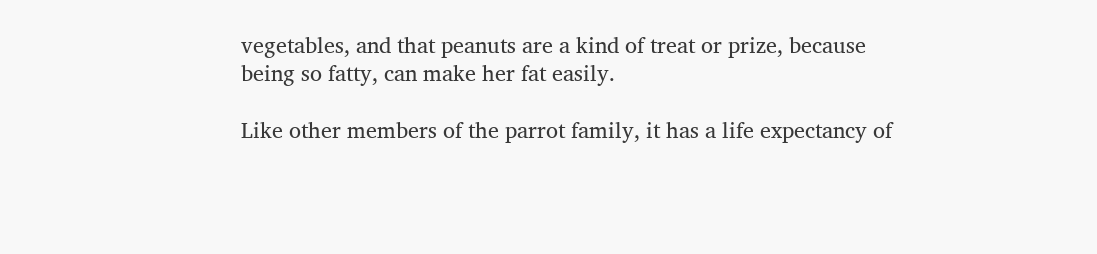vegetables, and that peanuts are a kind of treat or prize, because being so fatty, can make her fat easily.

Like other members of the parrot family, it has a life expectancy of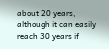about 20 years, although it can easily reach 30 years if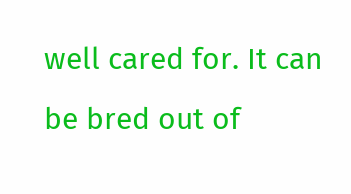well cared for. It can be bred out of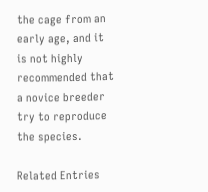the cage from an early age, and it is not highly recommended that a novice breeder try to reproduce the species.

Related Entries